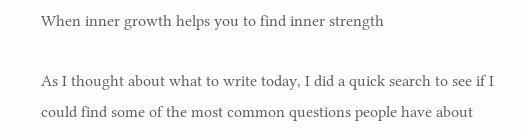When inner growth helps you to find inner strength

As I thought about what to write today, I did a quick search to see if I could find some of the most common questions people have about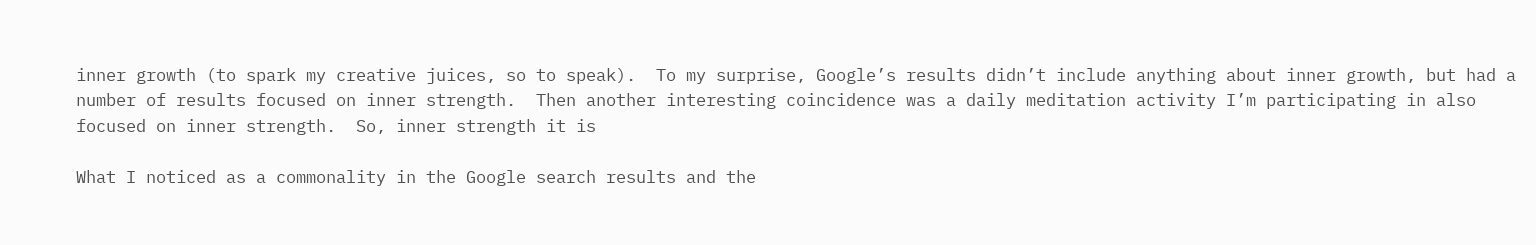inner growth (to spark my creative juices, so to speak).  To my surprise, Google’s results didn’t include anything about inner growth, but had a number of results focused on inner strength.  Then another interesting coincidence was a daily meditation activity I’m participating in also focused on inner strength.  So, inner strength it is

What I noticed as a commonality in the Google search results and the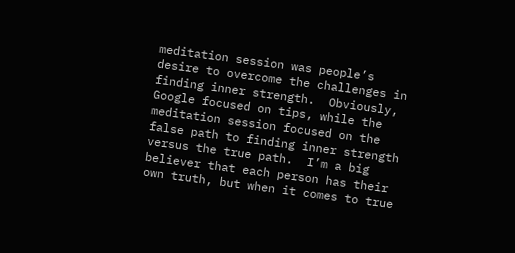meditation session was people’s desire to overcome the challenges in finding inner strength.  Obviously, Google focused on tips, while the meditation session focused on the false path to finding inner strength versus the true path.  I’m a big believer that each person has their own truth, but when it comes to true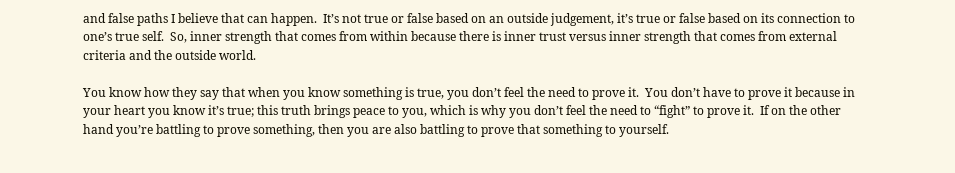and false paths I believe that can happen.  It’s not true or false based on an outside judgement, it’s true or false based on its connection to one’s true self.  So, inner strength that comes from within because there is inner trust versus inner strength that comes from external criteria and the outside world.

You know how they say that when you know something is true, you don’t feel the need to prove it.  You don’t have to prove it because in your heart you know it’s true; this truth brings peace to you, which is why you don’t feel the need to “fight” to prove it.  If on the other hand you’re battling to prove something, then you are also battling to prove that something to yourself.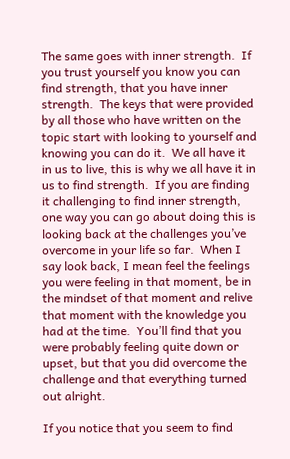The same goes with inner strength.  If you trust yourself you know you can find strength, that you have inner strength.  The keys that were provided by all those who have written on the topic start with looking to yourself and knowing you can do it.  We all have it in us to live, this is why we all have it in us to find strength.  If you are finding it challenging to find inner strength, one way you can go about doing this is looking back at the challenges you’ve overcome in your life so far.  When I say look back, I mean feel the feelings you were feeling in that moment, be in the mindset of that moment and relive that moment with the knowledge you had at the time.  You’ll find that you were probably feeling quite down or upset, but that you did overcome the challenge and that everything turned out alright.

If you notice that you seem to find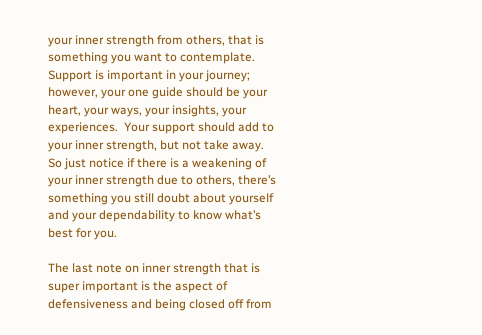your inner strength from others, that is something you want to contemplate.  Support is important in your journey; however, your one guide should be your heart, your ways, your insights, your experiences.  Your support should add to your inner strength, but not take away.  So just notice if there is a weakening of your inner strength due to others, there’s something you still doubt about yourself and your dependability to know what’s best for you.

The last note on inner strength that is super important is the aspect of defensiveness and being closed off from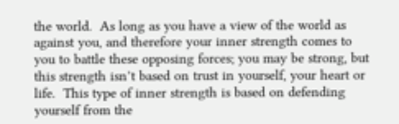the world.  As long as you have a view of the world as against you, and therefore your inner strength comes to you to battle these opposing forces; you may be strong, but this strength isn’t based on trust in yourself, your heart or life.  This type of inner strength is based on defending yourself from the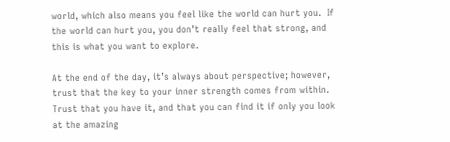world, which also means you feel like the world can hurt you.  If the world can hurt you, you don’t really feel that strong, and this is what you want to explore.

At the end of the day, it’s always about perspective; however, trust that the key to your inner strength comes from within.  Trust that you have it, and that you can find it if only you look at the amazing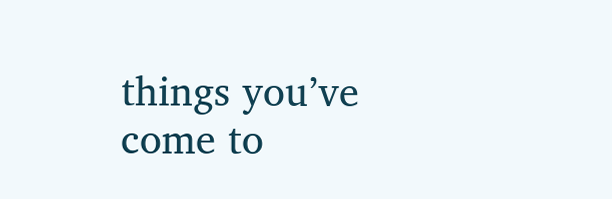things you’ve come to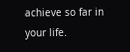achieve so far in your life.